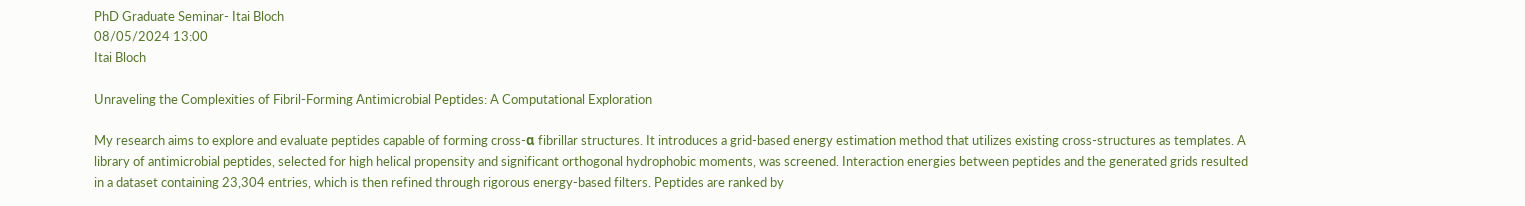PhD Graduate Seminar- Itai Bloch
08/05/2024 13:00
Itai Bloch

Unraveling the Complexities of Fibril-Forming Antimicrobial Peptides: A Computational Exploration

My research aims to explore and evaluate peptides capable of forming cross-α fibrillar structures. It introduces a grid-based energy estimation method that utilizes existing cross-structures as templates. A library of antimicrobial peptides, selected for high helical propensity and significant orthogonal hydrophobic moments, was screened. Interaction energies between peptides and the generated grids resulted in a dataset containing 23,304 entries, which is then refined through rigorous energy-based filters. Peptides are ranked by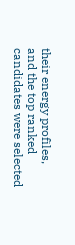their energy profiles, and the top ranked candidates were selected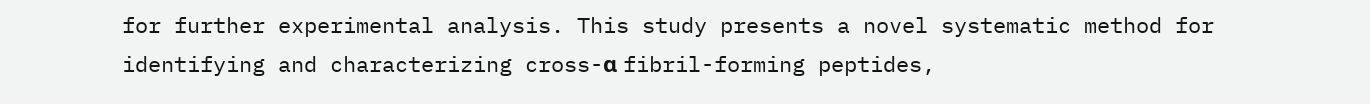for further experimental analysis. This study presents a novel systematic method for identifying and characterizing cross-α fibril-forming peptides,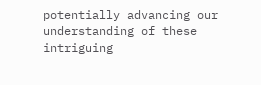potentially advancing our understanding of these intriguing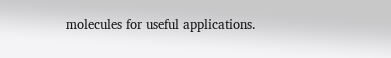molecules for useful applications.